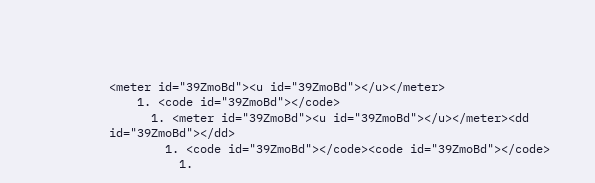<meter id="39ZmoBd"><u id="39ZmoBd"></u></meter>
    1. <code id="39ZmoBd"></code>
      1. <meter id="39ZmoBd"><u id="39ZmoBd"></u></meter><dd id="39ZmoBd"></dd>
        1. <code id="39ZmoBd"></code><code id="39ZmoBd"></code>
          1.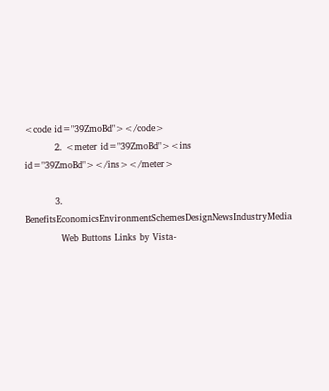<code id="39ZmoBd"></code>
          2. <meter id="39ZmoBd"><ins id="39ZmoBd"></ins></meter>

          3. BenefitsEconomicsEnvironmentSchemesDesignNewsIndustryMedia
            Web Buttons Links by Vista-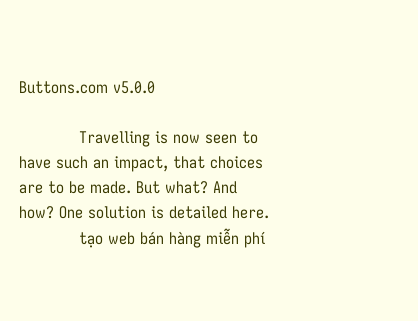Buttons.com v5.0.0

            Travelling is now seen to have such an impact, that choices are to be made. But what? And how? One solution is detailed here.
            tạo web bán hàng miễn phí